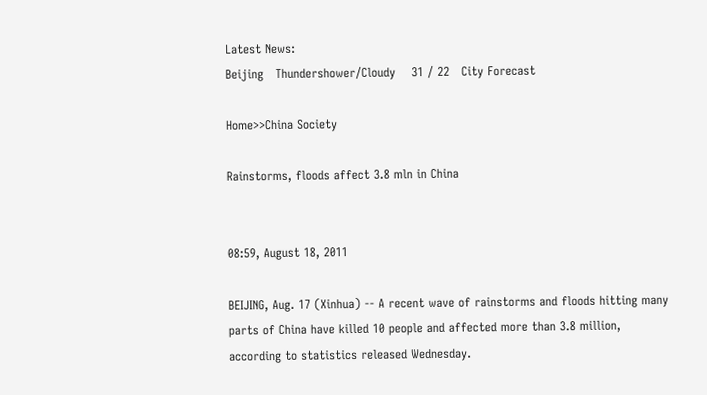Latest News:
Beijing   Thundershower/Cloudy    31 / 22   City Forecast

Home>>China Society

Rainstorms, floods affect 3.8 mln in China


08:59, August 18, 2011

BEIJING, Aug. 17 (Xinhua) -- A recent wave of rainstorms and floods hitting many parts of China have killed 10 people and affected more than 3.8 million, according to statistics released Wednesday.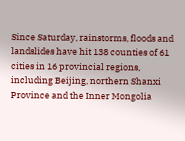Since Saturday, rainstorms, floods and landslides have hit 138 counties of 61 cities in 16 provincial regions, including Beijing, northern Shanxi Province and the Inner Mongolia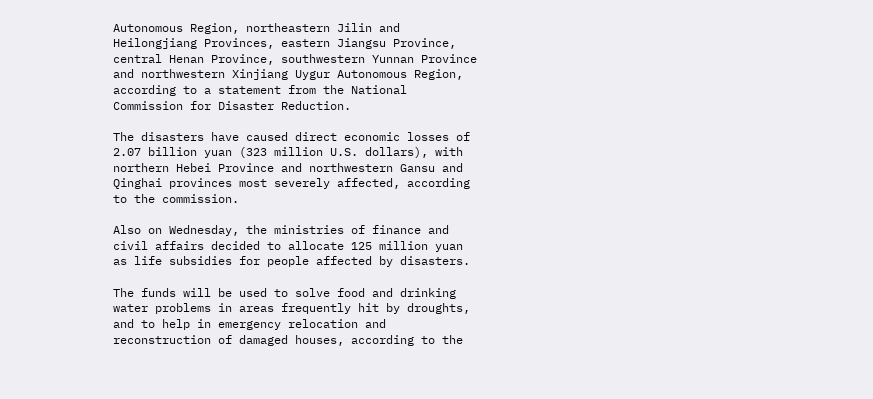Autonomous Region, northeastern Jilin and Heilongjiang Provinces, eastern Jiangsu Province, central Henan Province, southwestern Yunnan Province and northwestern Xinjiang Uygur Autonomous Region, according to a statement from the National Commission for Disaster Reduction.

The disasters have caused direct economic losses of 2.07 billion yuan (323 million U.S. dollars), with northern Hebei Province and northwestern Gansu and Qinghai provinces most severely affected, according to the commission.

Also on Wednesday, the ministries of finance and civil affairs decided to allocate 125 million yuan as life subsidies for people affected by disasters.

The funds will be used to solve food and drinking water problems in areas frequently hit by droughts, and to help in emergency relocation and reconstruction of damaged houses, according to the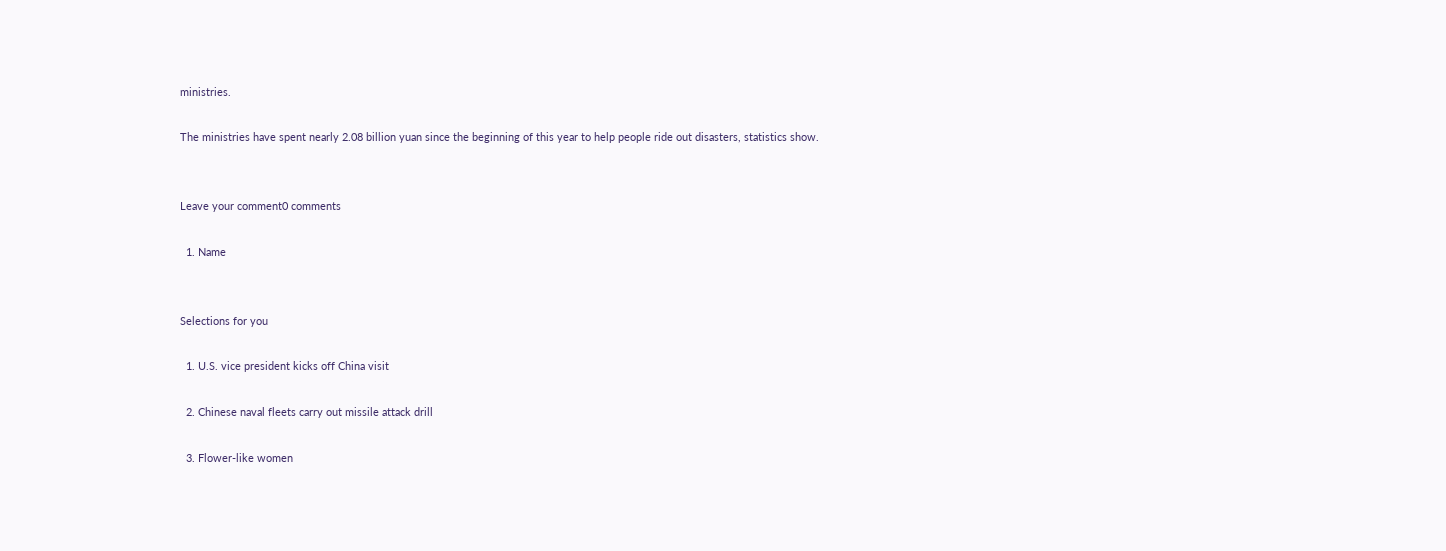ministries.

The ministries have spent nearly 2.08 billion yuan since the beginning of this year to help people ride out disasters, statistics show.


Leave your comment0 comments

  1. Name


Selections for you

  1. U.S. vice president kicks off China visit

  2. Chinese naval fleets carry out missile attack drill

  3. Flower-like women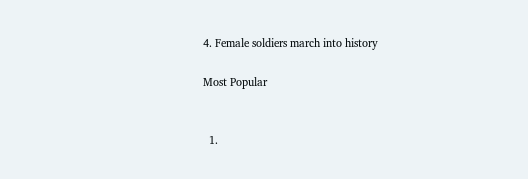4. Female soldiers march into history

Most Popular


  1.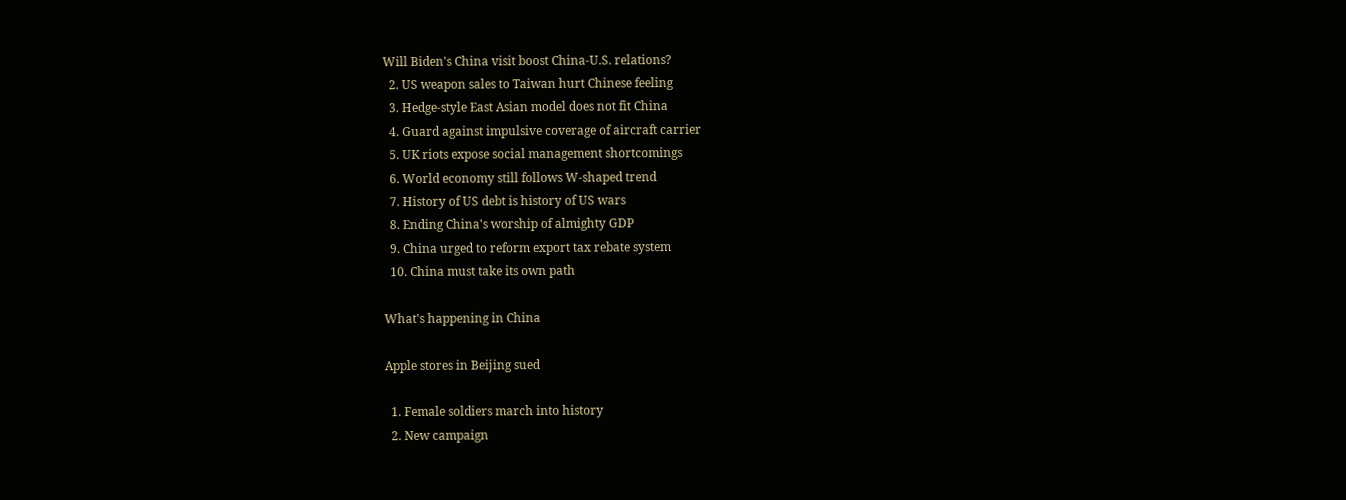Will Biden's China visit boost China-U.S. relations?
  2. US weapon sales to Taiwan hurt Chinese feeling
  3. Hedge-style East Asian model does not fit China
  4. Guard against impulsive coverage of aircraft carrier
  5. UK riots expose social management shortcomings
  6. World economy still follows W-shaped trend
  7. History of US debt is history of US wars
  8. Ending China's worship of almighty GDP
  9. China urged to reform export tax rebate system
  10. China must take its own path

What's happening in China

Apple stores in Beijing sued

  1. Female soldiers march into history
  2. New campaign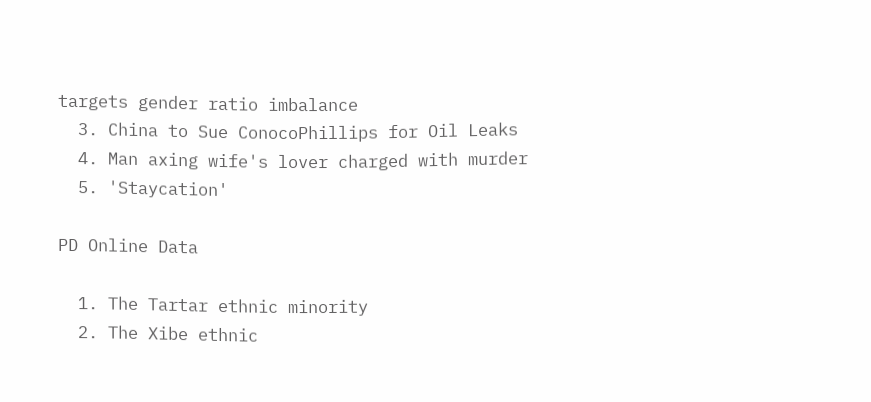targets gender ratio imbalance
  3. China to Sue ConocoPhillips for Oil Leaks
  4. Man axing wife's lover charged with murder
  5. 'Staycation'

PD Online Data

  1. The Tartar ethnic minority
  2. The Xibe ethnic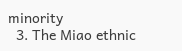minority
  3. The Miao ethnic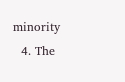minority
  4. The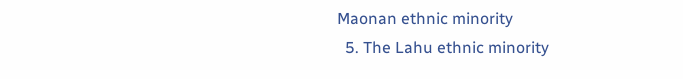Maonan ethnic minority
  5. The Lahu ethnic minority